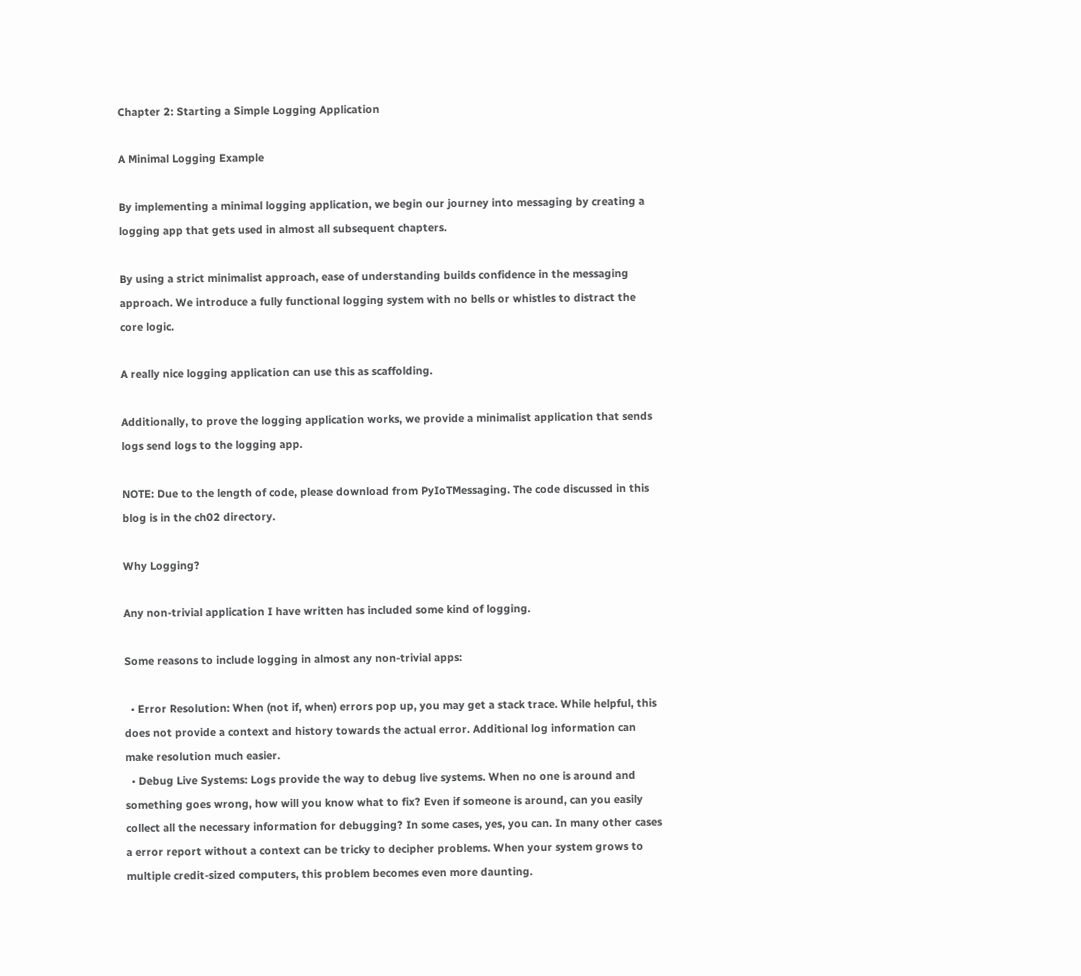Chapter 2: Starting a Simple Logging Application

A Minimal Logging Example

By implementing a minimal logging application, we begin our journey into messaging by creating a logging app that gets used in almost all subsequent chapters.

By using a strict minimalist approach, ease of understanding builds confidence in the messaging approach. We introduce a fully functional logging system with no bells or whistles to distract the core logic.

A really nice logging application can use this as scaffolding.

Additionally, to prove the logging application works, we provide a minimalist application that sends logs send logs to the logging app.

NOTE: Due to the length of code, please download from PyIoTMessaging. The code discussed in this blog is in the ch02 directory.

Why Logging?

Any non-trivial application I have written has included some kind of logging.

Some reasons to include logging in almost any non-trivial apps:

  • Error Resolution: When (not if, when) errors pop up, you may get a stack trace. While helpful, this does not provide a context and history towards the actual error. Additional log information can make resolution much easier.
  • Debug Live Systems: Logs provide the way to debug live systems. When no one is around and something goes wrong, how will you know what to fix? Even if someone is around, can you easily collect all the necessary information for debugging? In some cases, yes, you can. In many other cases a error report without a context can be tricky to decipher problems. When your system grows to multiple credit-sized computers, this problem becomes even more daunting.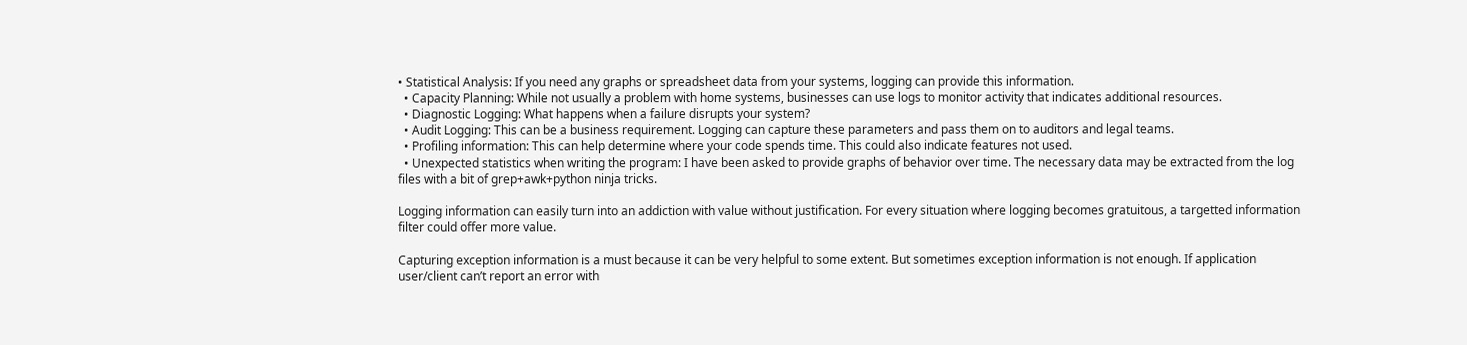• Statistical Analysis: If you need any graphs or spreadsheet data from your systems, logging can provide this information.
  • Capacity Planning: While not usually a problem with home systems, businesses can use logs to monitor activity that indicates additional resources.
  • Diagnostic Logging: What happens when a failure disrupts your system?
  • Audit Logging: This can be a business requirement. Logging can capture these parameters and pass them on to auditors and legal teams.
  • Profiling information: This can help determine where your code spends time. This could also indicate features not used.
  • Unexpected statistics when writing the program: I have been asked to provide graphs of behavior over time. The necessary data may be extracted from the log files with a bit of grep+awk+python ninja tricks.

Logging information can easily turn into an addiction with value without justification. For every situation where logging becomes gratuitous, a targetted information filter could offer more value.

Capturing exception information is a must because it can be very helpful to some extent. But sometimes exception information is not enough. If application user/client can’t report an error with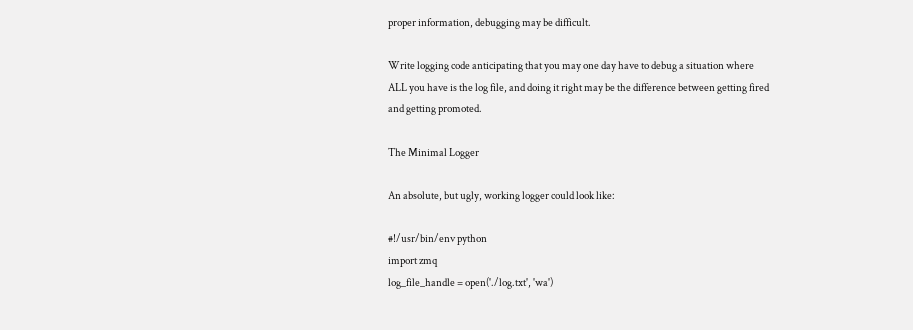proper information, debugging may be difficult.

Write logging code anticipating that you may one day have to debug a situation where ALL you have is the log file, and doing it right may be the difference between getting fired and getting promoted.

The Minimal Logger

An absolute, but ugly, working logger could look like:

#!/usr/bin/env python
import zmq
log_file_handle = open('./log.txt', 'wa')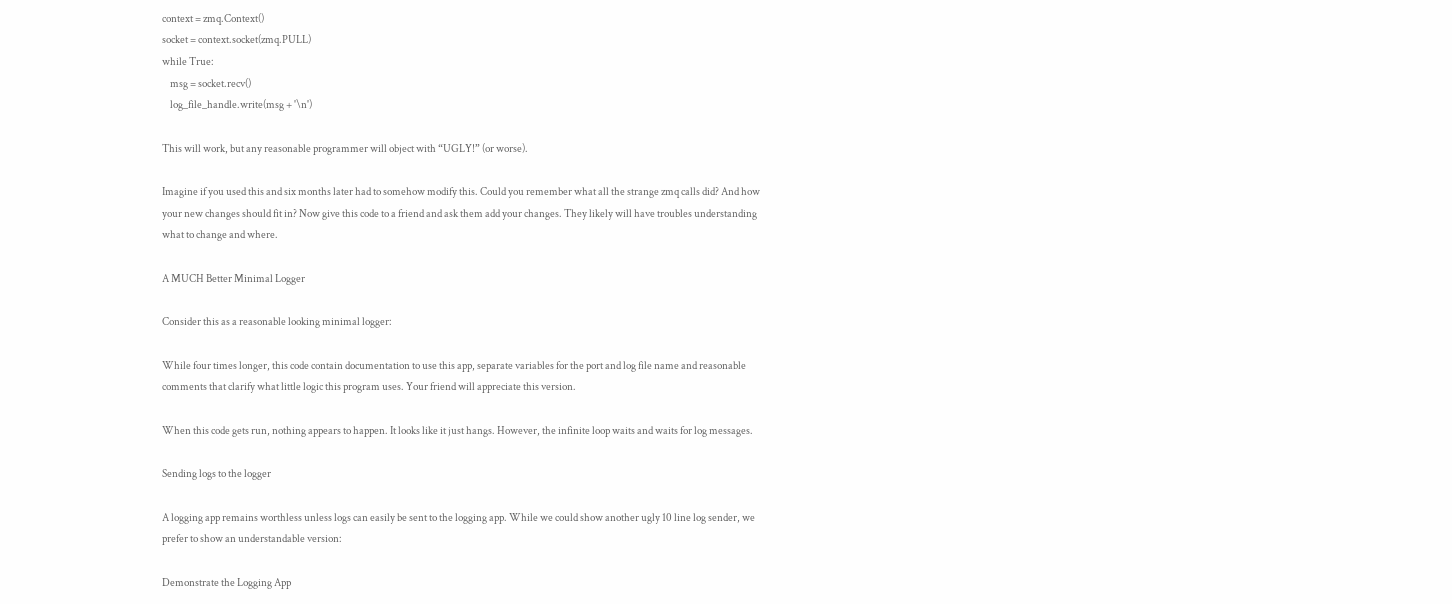context = zmq.Context()
socket = context.socket(zmq.PULL)
while True:
    msg = socket.recv()
    log_file_handle.write(msg + '\n')

This will work, but any reasonable programmer will object with “UGLY!” (or worse).

Imagine if you used this and six months later had to somehow modify this. Could you remember what all the strange zmq calls did? And how your new changes should fit in? Now give this code to a friend and ask them add your changes. They likely will have troubles understanding what to change and where.

A MUCH Better Minimal Logger

Consider this as a reasonable looking minimal logger:

While four times longer, this code contain documentation to use this app, separate variables for the port and log file name and reasonable comments that clarify what little logic this program uses. Your friend will appreciate this version.

When this code gets run, nothing appears to happen. It looks like it just hangs. However, the infinite loop waits and waits for log messages.

Sending logs to the logger

A logging app remains worthless unless logs can easily be sent to the logging app. While we could show another ugly 10 line log sender, we prefer to show an understandable version:

Demonstrate the Logging App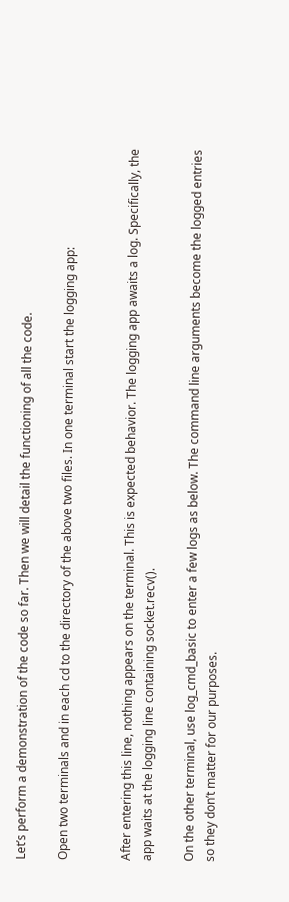Let’s perform a demonstration of the code so far. Then we will detail the functioning of all the code.

Open two terminals and in each cd to the directory of the above two files. In one terminal start the logging app:


After entering this line, nothing appears on the terminal. This is expected behavior. The logging app awaits a log. Specifically, the app waits at the logging line containing socket.recv().

On the other terminal, use log_cmd_basic to enter a few logs as below. The command line arguments become the logged entries so they don’t matter for our purposes.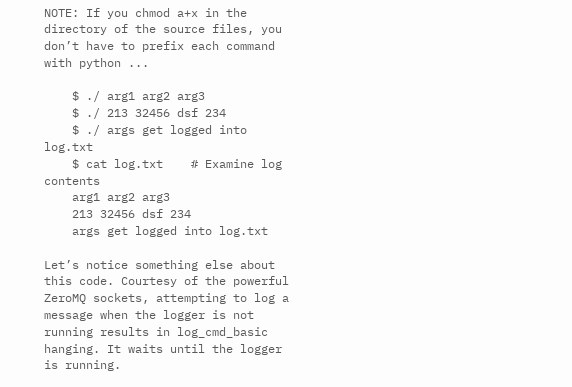NOTE: If you chmod a+x in the directory of the source files, you don’t have to prefix each command with python ...

    $ ./ arg1 arg2 arg3
    $ ./ 213 32456 dsf 234
    $ ./ args get logged into log.txt
    $ cat log.txt    # Examine log contents
    arg1 arg2 arg3
    213 32456 dsf 234
    args get logged into log.txt

Let’s notice something else about this code. Courtesy of the powerful ZeroMQ sockets, attempting to log a message when the logger is not running results in log_cmd_basic hanging. It waits until the logger is running.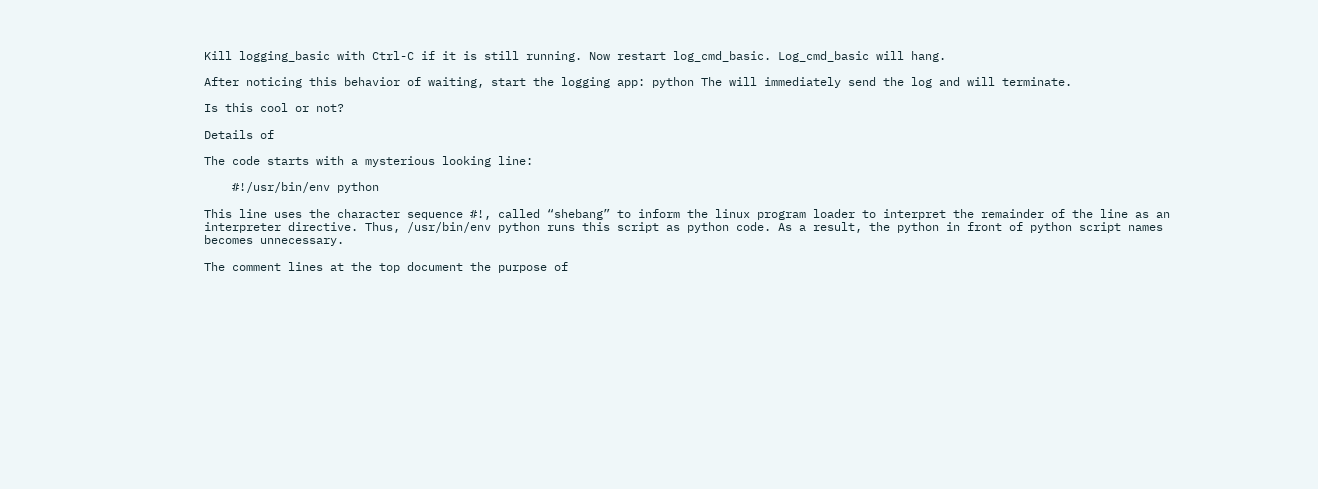Kill logging_basic with Ctrl-C if it is still running. Now restart log_cmd_basic. Log_cmd_basic will hang.

After noticing this behavior of waiting, start the logging app: python The will immediately send the log and will terminate.

Is this cool or not?

Details of

The code starts with a mysterious looking line:

    #!/usr/bin/env python

This line uses the character sequence #!, called “shebang” to inform the linux program loader to interpret the remainder of the line as an interpreter directive. Thus, /usr/bin/env python runs this script as python code. As a result, the python in front of python script names becomes unnecessary.

The comment lines at the top document the purpose of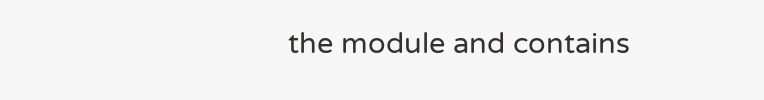the module and contains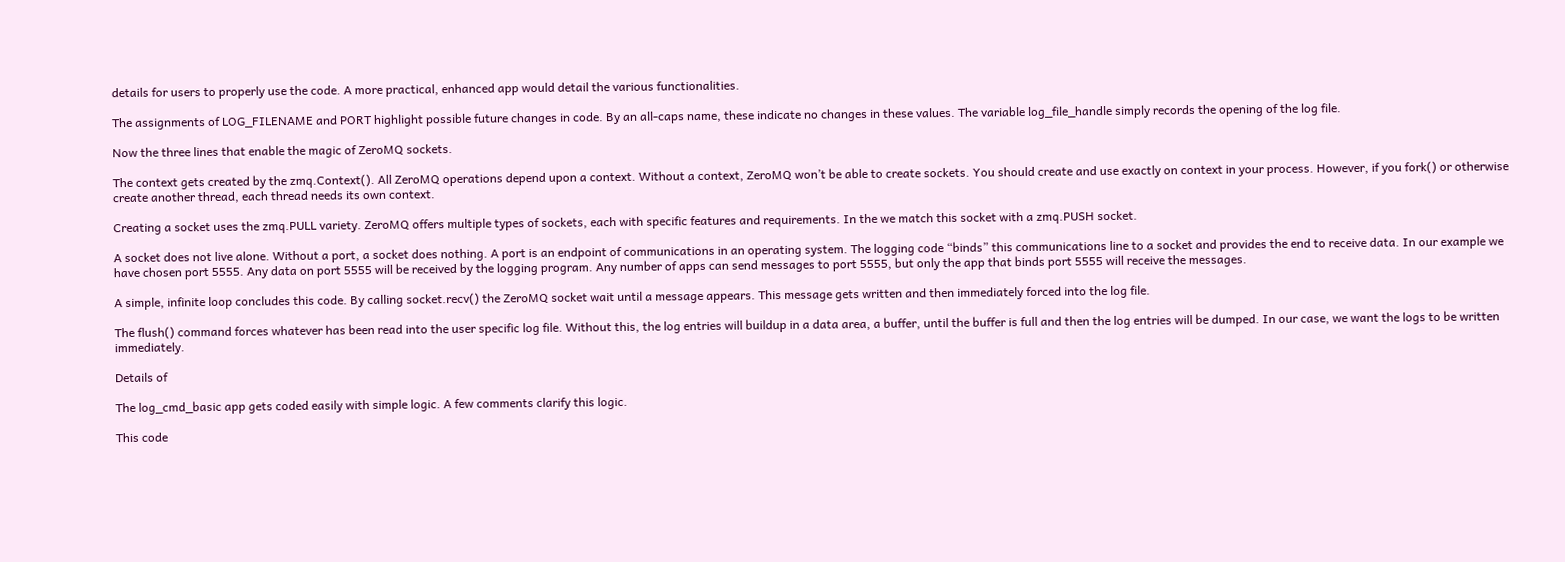details for users to properly use the code. A more practical, enhanced app would detail the various functionalities.

The assignments of LOG_FILENAME and PORT highlight possible future changes in code. By an all-caps name, these indicate no changes in these values. The variable log_file_handle simply records the opening of the log file.

Now the three lines that enable the magic of ZeroMQ sockets.

The context gets created by the zmq.Context(). All ZeroMQ operations depend upon a context. Without a context, ZeroMQ won’t be able to create sockets. You should create and use exactly on context in your process. However, if you fork() or otherwise create another thread, each thread needs its own context.

Creating a socket uses the zmq.PULL variety. ZeroMQ offers multiple types of sockets, each with specific features and requirements. In the we match this socket with a zmq.PUSH socket.

A socket does not live alone. Without a port, a socket does nothing. A port is an endpoint of communications in an operating system. The logging code “binds” this communications line to a socket and provides the end to receive data. In our example we have chosen port 5555. Any data on port 5555 will be received by the logging program. Any number of apps can send messages to port 5555, but only the app that binds port 5555 will receive the messages.

A simple, infinite loop concludes this code. By calling socket.recv() the ZeroMQ socket wait until a message appears. This message gets written and then immediately forced into the log file.

The flush() command forces whatever has been read into the user specific log file. Without this, the log entries will buildup in a data area, a buffer, until the buffer is full and then the log entries will be dumped. In our case, we want the logs to be written immediately.

Details of

The log_cmd_basic app gets coded easily with simple logic. A few comments clarify this logic.

This code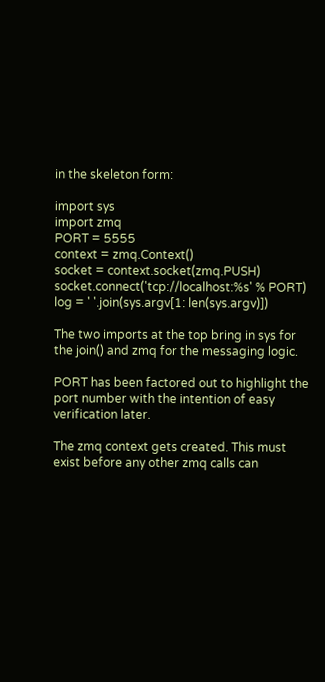in the skeleton form:

import sys
import zmq
PORT = 5555
context = zmq.Context()
socket = context.socket(zmq.PUSH)
socket.connect('tcp://localhost:%s' % PORT)
log = ' '.join(sys.argv[1: len(sys.argv)])

The two imports at the top bring in sys for the join() and zmq for the messaging logic.

PORT has been factored out to highlight the port number with the intention of easy verification later.

The zmq context gets created. This must exist before any other zmq calls can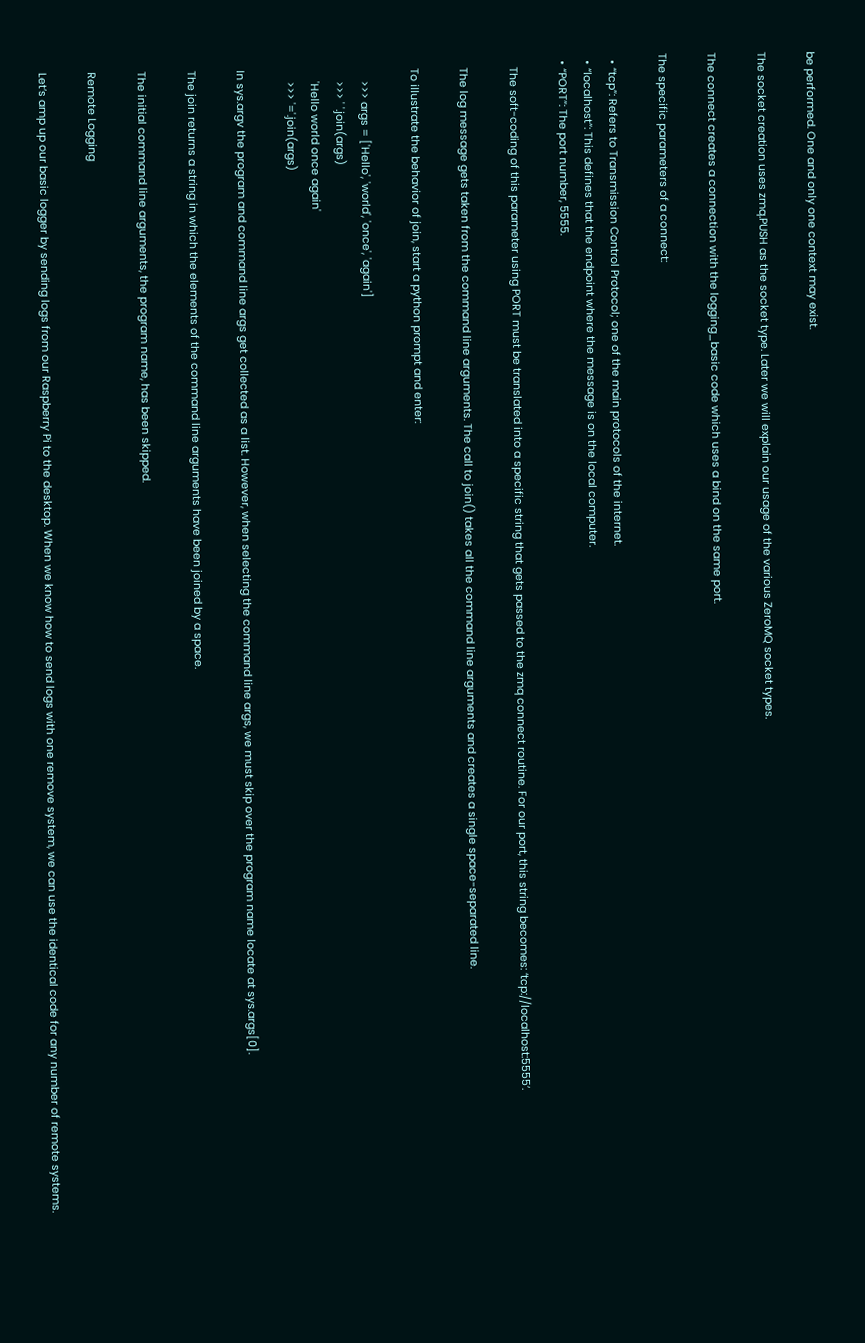be performed. One and only one context may exist.

The socket creation uses zmq.PUSH as the socket type. Later we will explain our usage of the various ZeroMQ socket types.

The connect creates a connection with the logging_basic code which uses a bind on the same port.

The specific parameters of a connect:

  • “tcp”: Refers to Transmission Control Protocol; one of the main protocols of the internet.
  • “localhost”: This defines that the endpoint where the message is on the local computer.
  • “PORT”: The port number, 5555.

    The soft-coding of this parameter using PORT must be translated into a specific string that gets passed to the zmq connect routine. For our port, this string becomes: ‘tcp://localhost:5555’.

    The log message gets taken from the command line arguments. The call to join() takes all the command line arguments and creates a single space-separated line.

    To illustrate the behavior of join, start a python prompt and enter:

        >>> args = ['Hello', 'world', 'once', 'again']
        >>> ' '.join(args)
        'Hello world once again'
        >>> '='.join(args)

    In sys.argv the program and command line args get collected as a list. However, when selecting the command line args, we must skip over the program name locate at sys.args[0].

    The join returns a string in which the elements of the command line arguments have been joined by a space.

    The initial command line arguments, the program name, has been skipped.

    Remote Logging

    Let’s amp up our basic logger by sending logs from our Raspberry Pi to the desktop. When we know how to send logs with one remove system, we can use the identical code for any number of remote systems.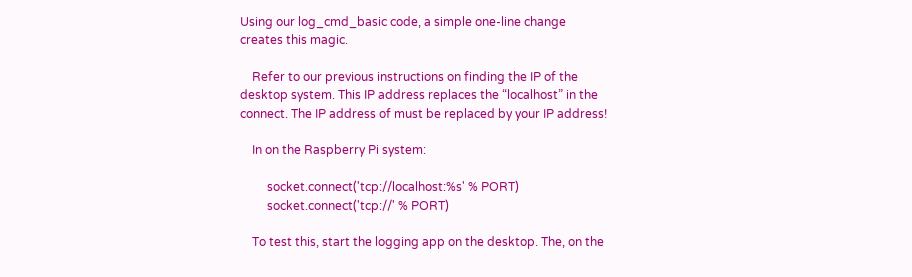Using our log_cmd_basic code, a simple one-line change creates this magic.

    Refer to our previous instructions on finding the IP of the desktop system. This IP address replaces the “localhost” in the connect. The IP address of must be replaced by your IP address!

    In on the Raspberry Pi system:

         socket.connect('tcp://localhost:%s' % PORT)
         socket.connect('tcp://' % PORT)

    To test this, start the logging app on the desktop. The, on the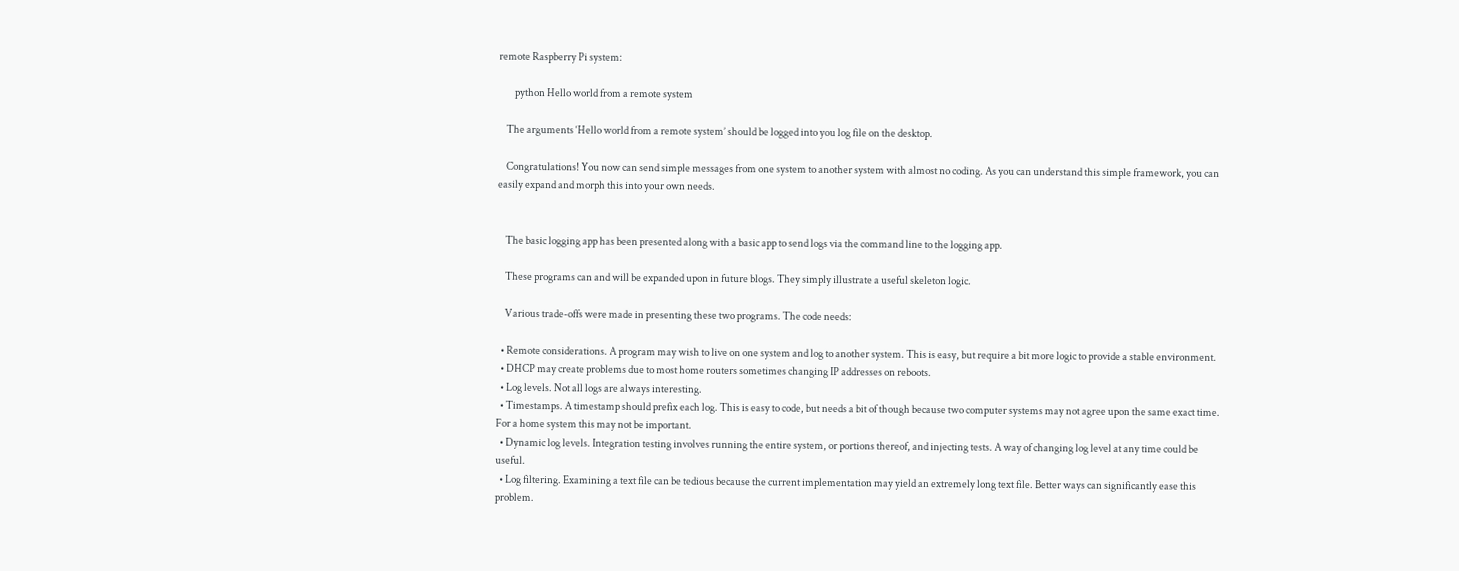remote Raspberry Pi system:

        python Hello world from a remote system

    The arguments ‘Hello world from a remote system’ should be logged into you log file on the desktop.

    Congratulations! You now can send simple messages from one system to another system with almost no coding. As you can understand this simple framework, you can easily expand and morph this into your own needs.


    The basic logging app has been presented along with a basic app to send logs via the command line to the logging app.

    These programs can and will be expanded upon in future blogs. They simply illustrate a useful skeleton logic.

    Various trade-offs were made in presenting these two programs. The code needs:

  • Remote considerations. A program may wish to live on one system and log to another system. This is easy, but require a bit more logic to provide a stable environment.
  • DHCP may create problems due to most home routers sometimes changing IP addresses on reboots.
  • Log levels. Not all logs are always interesting.
  • Timestamps. A timestamp should prefix each log. This is easy to code, but needs a bit of though because two computer systems may not agree upon the same exact time. For a home system this may not be important.
  • Dynamic log levels. Integration testing involves running the entire system, or portions thereof, and injecting tests. A way of changing log level at any time could be useful.
  • Log filtering. Examining a text file can be tedious because the current implementation may yield an extremely long text file. Better ways can significantly ease this problem.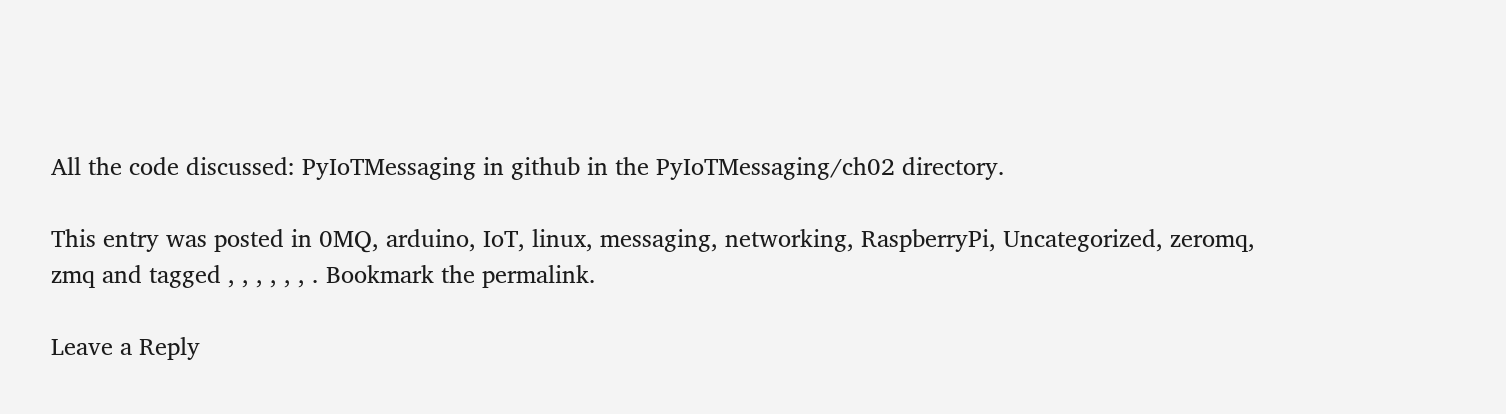All the code discussed: PyIoTMessaging in github in the PyIoTMessaging/ch02 directory.

This entry was posted in 0MQ, arduino, IoT, linux, messaging, networking, RaspberryPi, Uncategorized, zeromq, zmq and tagged , , , , , , . Bookmark the permalink.

Leave a Reply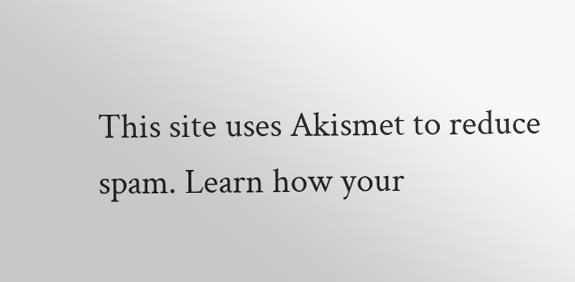This site uses Akismet to reduce spam. Learn how your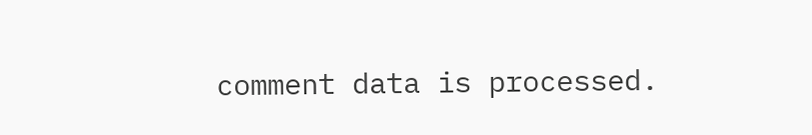comment data is processed.